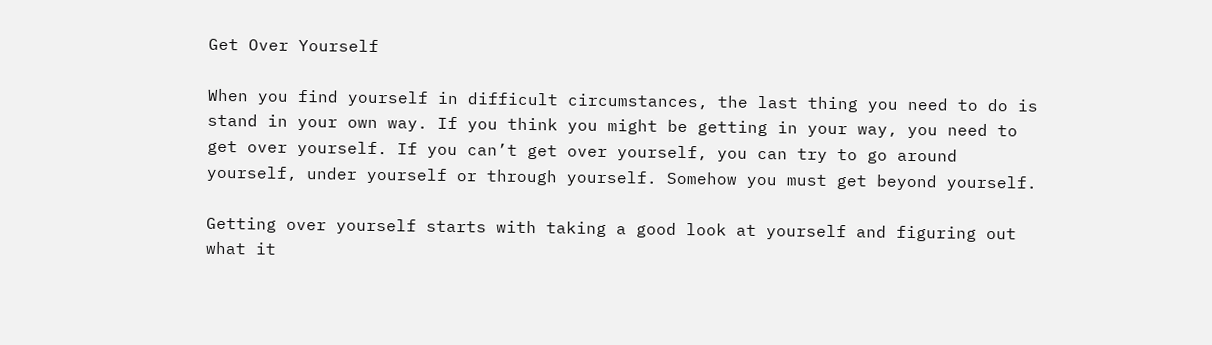Get Over Yourself

When you find yourself in difficult circumstances, the last thing you need to do is stand in your own way. If you think you might be getting in your way, you need to get over yourself. If you can’t get over yourself, you can try to go around yourself, under yourself or through yourself. Somehow you must get beyond yourself.

Getting over yourself starts with taking a good look at yourself and figuring out what it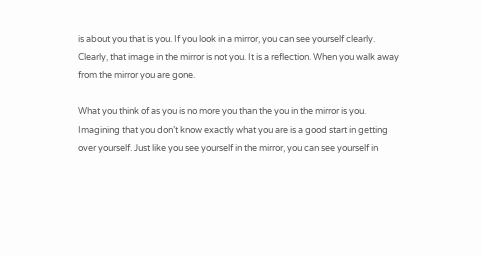is about you that is you. If you look in a mirror, you can see yourself clearly. Clearly, that image in the mirror is not you. It is a reflection. When you walk away from the mirror you are gone.

What you think of as you is no more you than the you in the mirror is you. Imagining that you don’t know exactly what you are is a good start in getting over yourself. Just like you see yourself in the mirror, you can see yourself in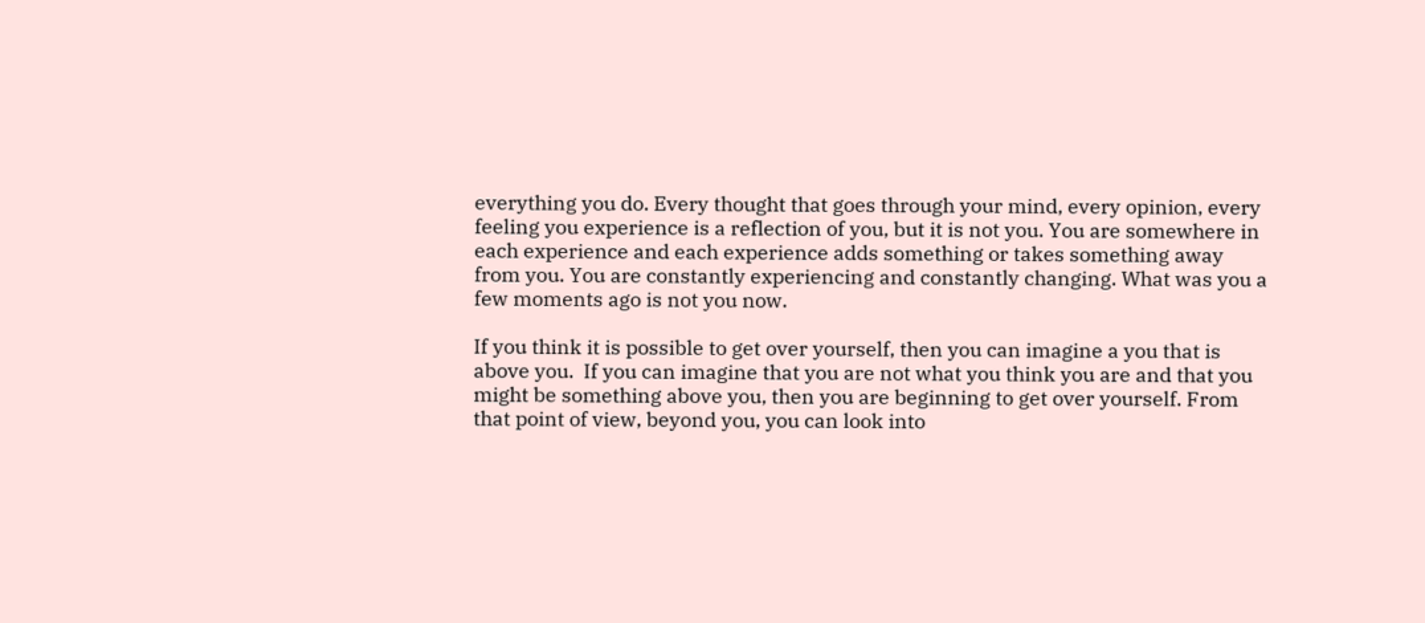everything you do. Every thought that goes through your mind, every opinion, every feeling you experience is a reflection of you, but it is not you. You are somewhere in each experience and each experience adds something or takes something away from you. You are constantly experiencing and constantly changing. What was you a few moments ago is not you now.

If you think it is possible to get over yourself, then you can imagine a you that is above you.  If you can imagine that you are not what you think you are and that you might be something above you, then you are beginning to get over yourself. From that point of view, beyond you, you can look into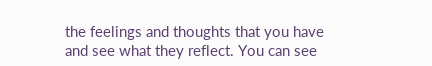the feelings and thoughts that you have and see what they reflect. You can see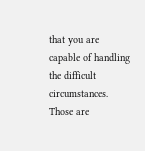that you are capable of handling the difficult circumstances. Those are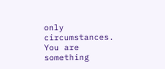only circumstances. You are something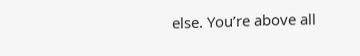else. You’re above all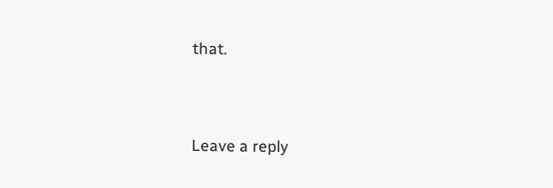that.


Leave a reply